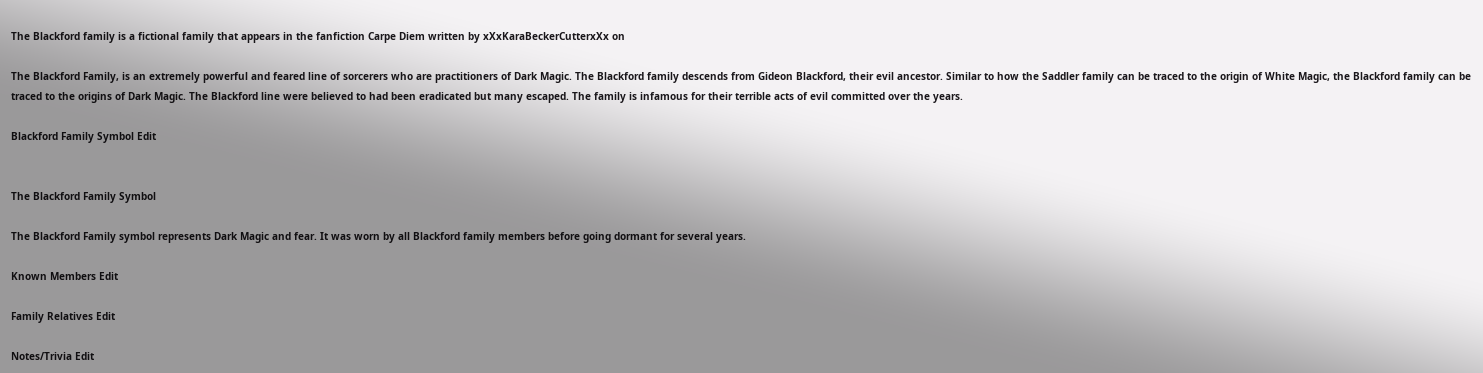The Blackford family is a fictional family that appears in the fanfiction Carpe Diem written by xXxKaraBeckerCutterxXx on

The Blackford Family, is an extremely powerful and feared line of sorcerers who are practitioners of Dark Magic. The Blackford family descends from Gideon Blackford, their evil ancestor. Similar to how the Saddler family can be traced to the origin of White Magic, the Blackford family can be traced to the origins of Dark Magic. The Blackford line were believed to had been eradicated but many escaped. The family is infamous for their terrible acts of evil committed over the years.

Blackford Family Symbol Edit


The Blackford Family Symbol

The Blackford Family symbol represents Dark Magic and fear. It was worn by all Blackford family members before going dormant for several years.

Known Members Edit

Family Relatives Edit

Notes/Trivia Edit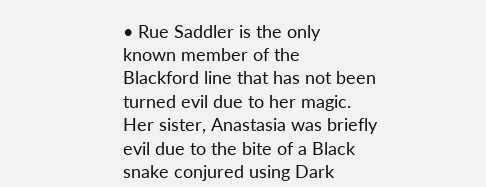• Rue Saddler is the only known member of the Blackford line that has not been turned evil due to her magic. Her sister, Anastasia was briefly evil due to the bite of a Black snake conjured using Dark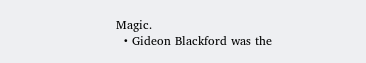Magic.
  • Gideon Blackford was the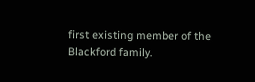first existing member of the Blackford family.